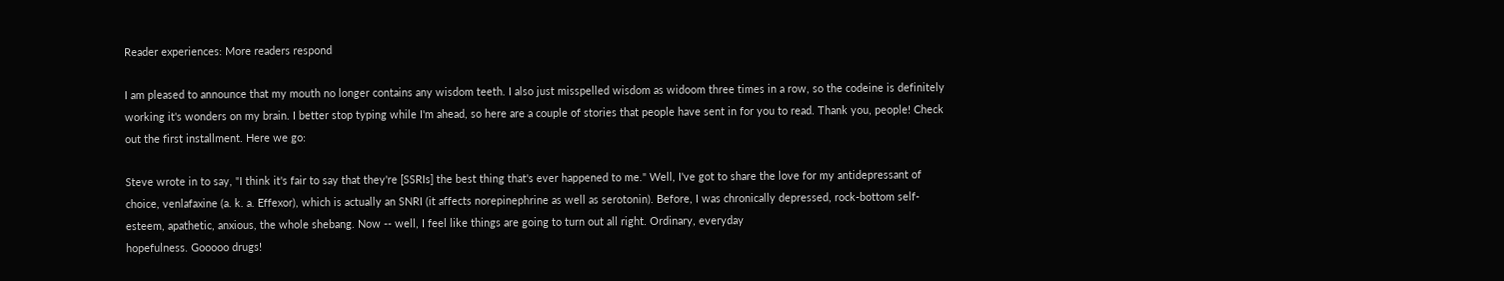Reader experiences: More readers respond

I am pleased to announce that my mouth no longer contains any wisdom teeth. I also just misspelled wisdom as widoom three times in a row, so the codeine is definitely working it's wonders on my brain. I better stop typing while I'm ahead, so here are a couple of stories that people have sent in for you to read. Thank you, people! Check out the first installment. Here we go:

Steve wrote in to say, "I think it's fair to say that they're [SSRIs] the best thing that's ever happened to me." Well, I've got to share the love for my antidepressant of choice, venlafaxine (a. k. a. Effexor), which is actually an SNRI (it affects norepinephrine as well as serotonin). Before, I was chronically depressed, rock-bottom self-esteem, apathetic, anxious, the whole shebang. Now -- well, I feel like things are going to turn out all right. Ordinary, everyday
hopefulness. Gooooo drugs!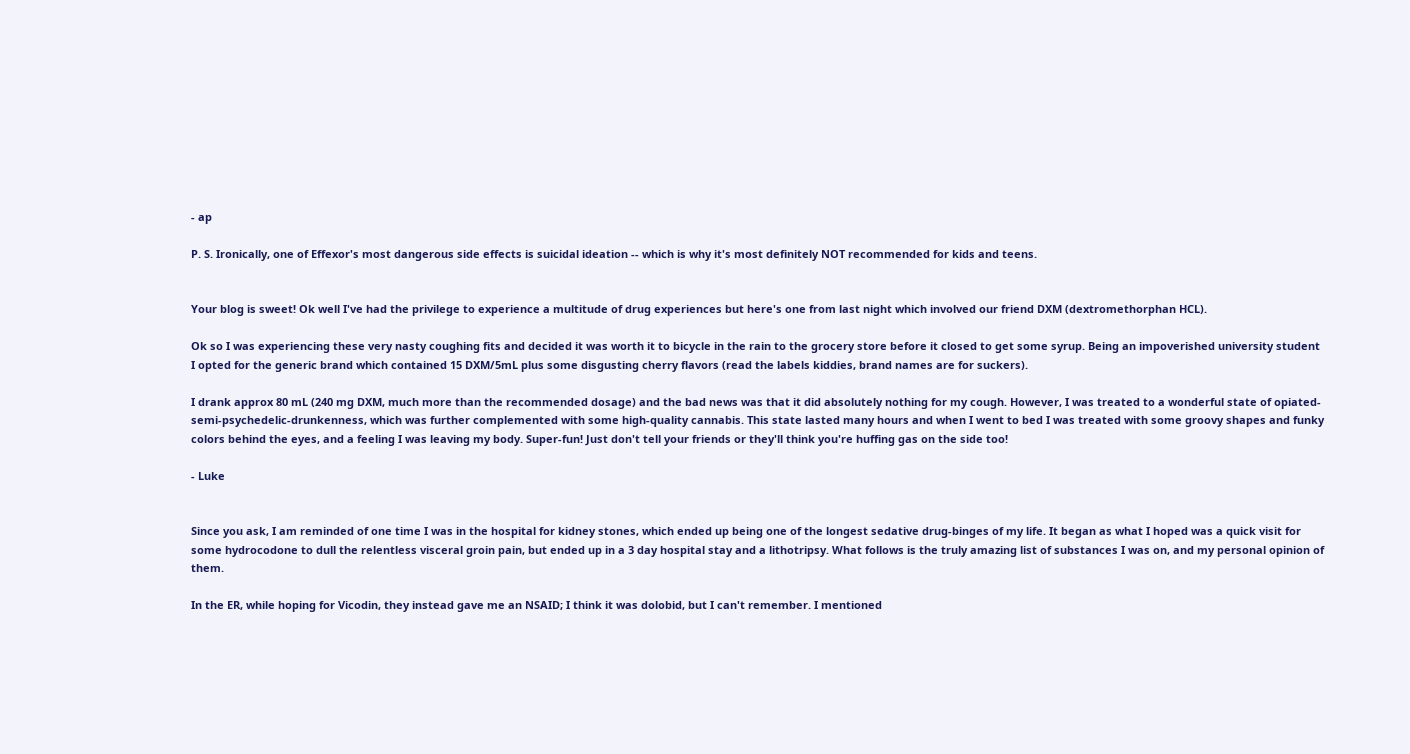- ap

P. S. Ironically, one of Effexor's most dangerous side effects is suicidal ideation -- which is why it's most definitely NOT recommended for kids and teens.


Your blog is sweet! Ok well I've had the privilege to experience a multitude of drug experiences but here's one from last night which involved our friend DXM (dextromethorphan HCL).

Ok so I was experiencing these very nasty coughing fits and decided it was worth it to bicycle in the rain to the grocery store before it closed to get some syrup. Being an impoverished university student I opted for the generic brand which contained 15 DXM/5mL plus some disgusting cherry flavors (read the labels kiddies, brand names are for suckers).

I drank approx 80 mL (240 mg DXM, much more than the recommended dosage) and the bad news was that it did absolutely nothing for my cough. However, I was treated to a wonderful state of opiated-semi-psychedelic-drunkenness, which was further complemented with some high-quality cannabis. This state lasted many hours and when I went to bed I was treated with some groovy shapes and funky colors behind the eyes, and a feeling I was leaving my body. Super-fun! Just don't tell your friends or they'll think you're huffing gas on the side too!

- Luke


Since you ask, I am reminded of one time I was in the hospital for kidney stones, which ended up being one of the longest sedative drug-binges of my life. It began as what I hoped was a quick visit for some hydrocodone to dull the relentless visceral groin pain, but ended up in a 3 day hospital stay and a lithotripsy. What follows is the truly amazing list of substances I was on, and my personal opinion of them.

In the ER, while hoping for Vicodin, they instead gave me an NSAID; I think it was dolobid, but I can't remember. I mentioned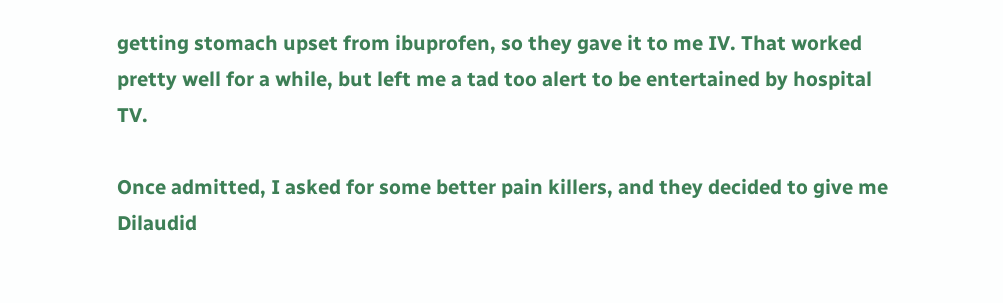getting stomach upset from ibuprofen, so they gave it to me IV. That worked pretty well for a while, but left me a tad too alert to be entertained by hospital TV.

Once admitted, I asked for some better pain killers, and they decided to give me Dilaudid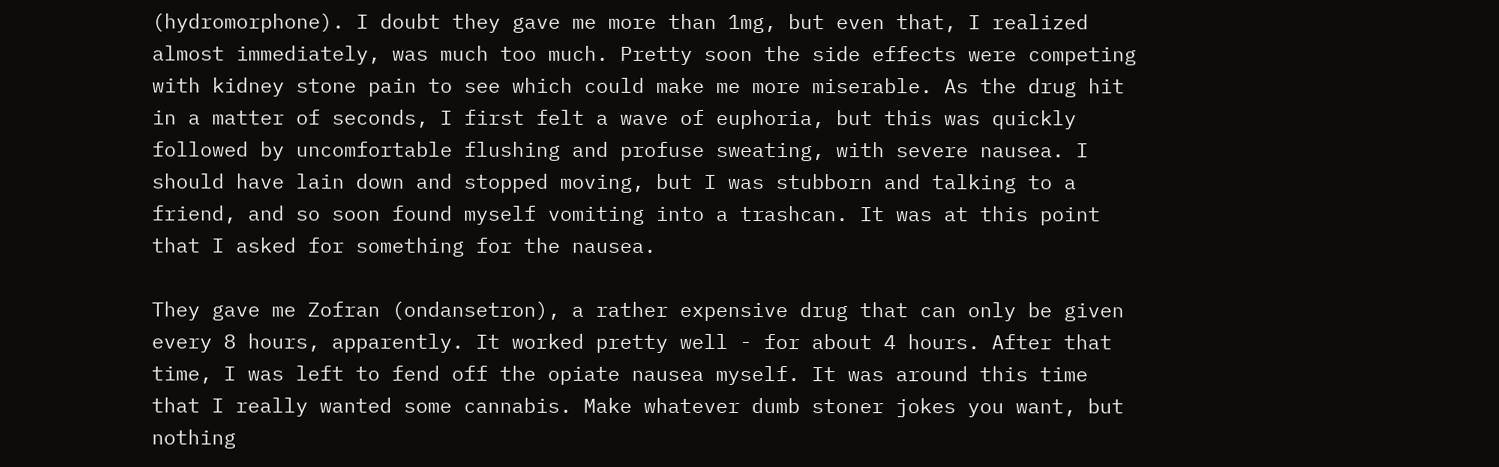(hydromorphone). I doubt they gave me more than 1mg, but even that, I realized almost immediately, was much too much. Pretty soon the side effects were competing with kidney stone pain to see which could make me more miserable. As the drug hit in a matter of seconds, I first felt a wave of euphoria, but this was quickly followed by uncomfortable flushing and profuse sweating, with severe nausea. I should have lain down and stopped moving, but I was stubborn and talking to a friend, and so soon found myself vomiting into a trashcan. It was at this point that I asked for something for the nausea.

They gave me Zofran (ondansetron), a rather expensive drug that can only be given every 8 hours, apparently. It worked pretty well - for about 4 hours. After that time, I was left to fend off the opiate nausea myself. It was around this time that I really wanted some cannabis. Make whatever dumb stoner jokes you want, but nothing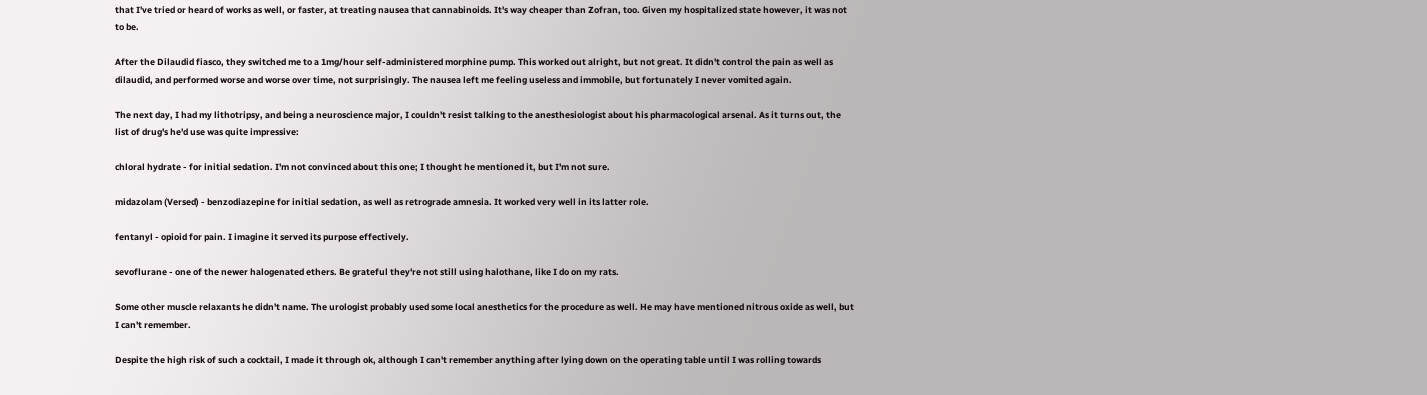that I've tried or heard of works as well, or faster, at treating nausea that cannabinoids. It's way cheaper than Zofran, too. Given my hospitalized state however, it was not to be.

After the Dilaudid fiasco, they switched me to a 1mg/hour self-administered morphine pump. This worked out alright, but not great. It didn't control the pain as well as dilaudid, and performed worse and worse over time, not surprisingly. The nausea left me feeling useless and immobile, but fortunately I never vomited again.

The next day, I had my lithotripsy, and being a neuroscience major, I couldn't resist talking to the anesthesiologist about his pharmacological arsenal. As it turns out, the list of drug's he'd use was quite impressive:

chloral hydrate - for initial sedation. I'm not convinced about this one; I thought he mentioned it, but I'm not sure.

midazolam (Versed) - benzodiazepine for initial sedation, as well as retrograde amnesia. It worked very well in its latter role.

fentanyl - opioid for pain. I imagine it served its purpose effectively.

sevoflurane - one of the newer halogenated ethers. Be grateful they're not still using halothane, like I do on my rats.

Some other muscle relaxants he didn't name. The urologist probably used some local anesthetics for the procedure as well. He may have mentioned nitrous oxide as well, but I can't remember.

Despite the high risk of such a cocktail, I made it through ok, although I can't remember anything after lying down on the operating table until I was rolling towards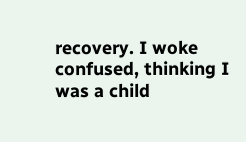recovery. I woke confused, thinking I was a child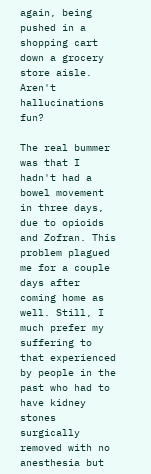again, being pushed in a shopping cart down a grocery
store aisle. Aren't hallucinations fun?

The real bummer was that I hadn't had a bowel movement in three days, due to opioids and Zofran. This problem plagued me for a couple days after coming home as well. Still, I much prefer my suffering to that experienced by people in the past who had to have kidney stones surgically removed with no anesthesia but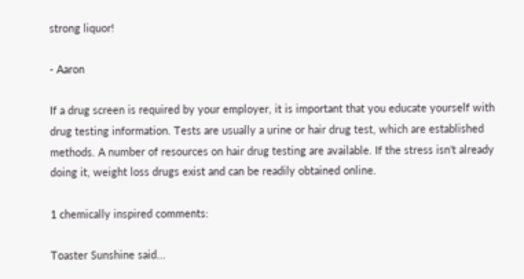strong liquor!

- Aaron

If a drug screen is required by your employer, it is important that you educate yourself with drug testing information. Tests are usually a urine or hair drug test, which are established methods. A number of resources on hair drug testing are available. If the stress isn't already doing it, weight loss drugs exist and can be readily obtained online.

1 chemically inspired comments:

Toaster Sunshine said...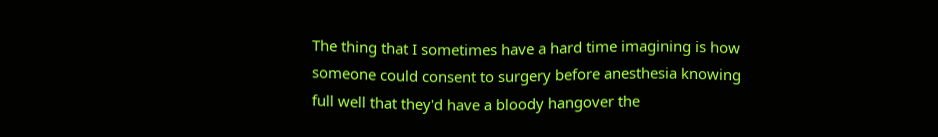The thing that I sometimes have a hard time imagining is how someone could consent to surgery before anesthesia knowing full well that they'd have a bloody hangover the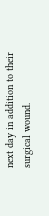next day in addition to their surgical wound.